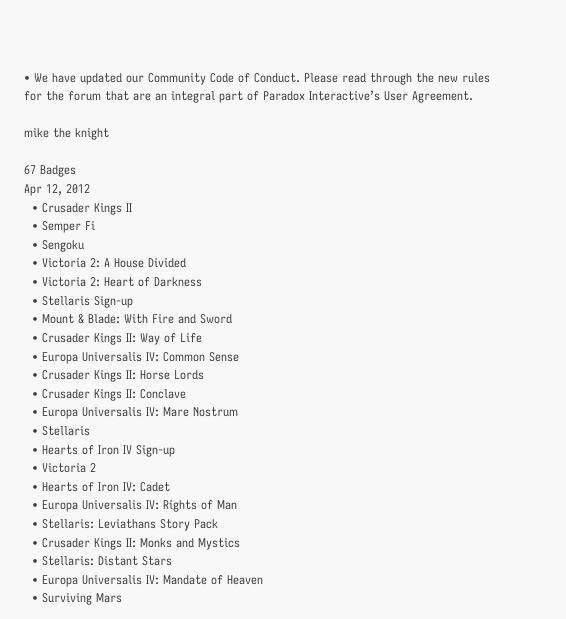• We have updated our Community Code of Conduct. Please read through the new rules for the forum that are an integral part of Paradox Interactive’s User Agreement.

mike the knight

67 Badges
Apr 12, 2012
  • Crusader Kings II
  • Semper Fi
  • Sengoku
  • Victoria 2: A House Divided
  • Victoria 2: Heart of Darkness
  • Stellaris Sign-up
  • Mount & Blade: With Fire and Sword
  • Crusader Kings II: Way of Life
  • Europa Universalis IV: Common Sense
  • Crusader Kings II: Horse Lords
  • Crusader Kings II: Conclave
  • Europa Universalis IV: Mare Nostrum
  • Stellaris
  • Hearts of Iron IV Sign-up
  • Victoria 2
  • Hearts of Iron IV: Cadet
  • Europa Universalis IV: Rights of Man
  • Stellaris: Leviathans Story Pack
  • Crusader Kings II: Monks and Mystics
  • Stellaris: Distant Stars
  • Europa Universalis IV: Mandate of Heaven
  • Surviving Mars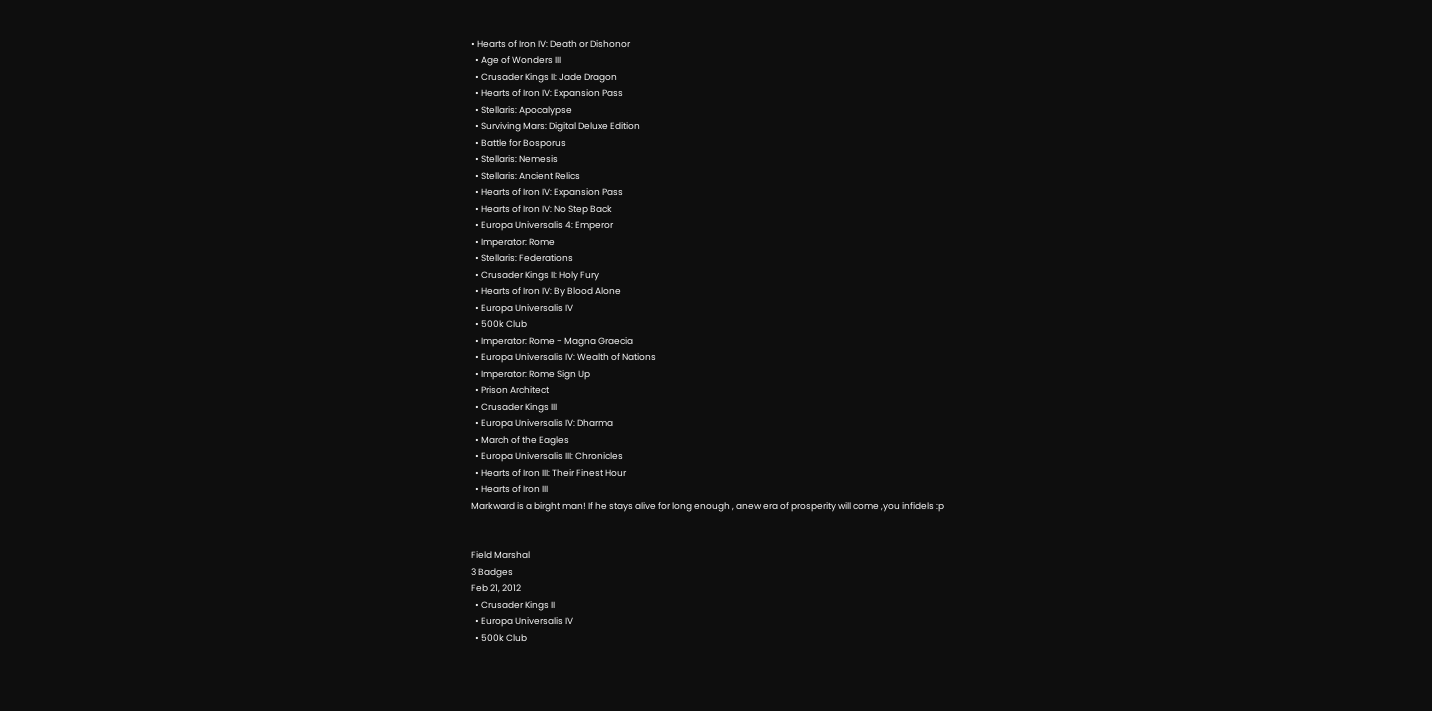• Hearts of Iron IV: Death or Dishonor
  • Age of Wonders III
  • Crusader Kings II: Jade Dragon
  • Hearts of Iron IV: Expansion Pass
  • Stellaris: Apocalypse
  • Surviving Mars: Digital Deluxe Edition
  • Battle for Bosporus
  • Stellaris: Nemesis
  • Stellaris: Ancient Relics
  • Hearts of Iron IV: Expansion Pass
  • Hearts of Iron IV: No Step Back
  • Europa Universalis 4: Emperor
  • Imperator: Rome
  • Stellaris: Federations
  • Crusader Kings II: Holy Fury
  • Hearts of Iron IV: By Blood Alone
  • Europa Universalis IV
  • 500k Club
  • Imperator: Rome - Magna Graecia
  • Europa Universalis IV: Wealth of Nations
  • Imperator: Rome Sign Up
  • Prison Architect
  • Crusader Kings III
  • Europa Universalis IV: Dharma
  • March of the Eagles
  • Europa Universalis III: Chronicles
  • Hearts of Iron III: Their Finest Hour
  • Hearts of Iron III
Markward is a birght man! If he stays alive for long enough , anew era of prosperity will come ,you infidels :p


Field Marshal
3 Badges
Feb 21, 2012
  • Crusader Kings II
  • Europa Universalis IV
  • 500k Club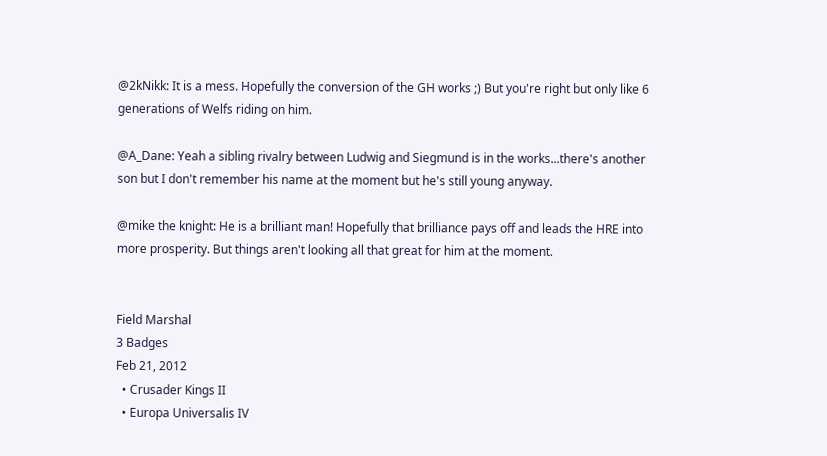@2kNikk: It is a mess. Hopefully the conversion of the GH works ;) But you're right but only like 6 generations of Welfs riding on him.

@A_Dane: Yeah a sibling rivalry between Ludwig and Siegmund is in the works...there's another son but I don't remember his name at the moment but he's still young anyway.

@mike the knight: He is a brilliant man! Hopefully that brilliance pays off and leads the HRE into more prosperity. But things aren't looking all that great for him at the moment.


Field Marshal
3 Badges
Feb 21, 2012
  • Crusader Kings II
  • Europa Universalis IV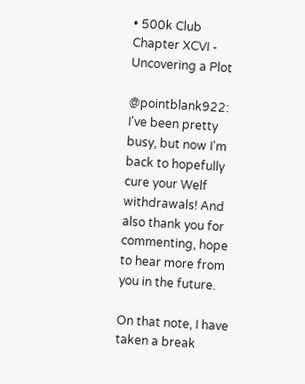• 500k Club
Chapter XCVI - Uncovering a Plot

@pointblank922: I've been pretty busy, but now I'm back to hopefully cure your Welf withdrawals! And also thank you for commenting, hope to hear more from you in the future.

On that note, I have taken a break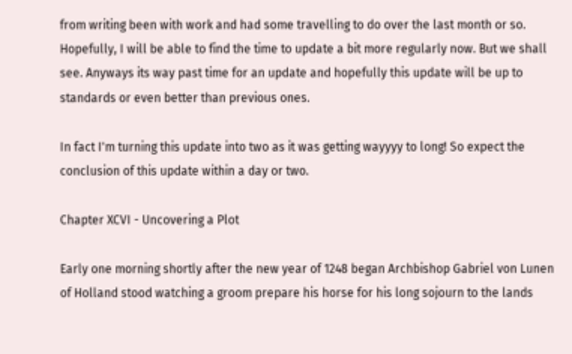from writing been with work and had some travelling to do over the last month or so. Hopefully, I will be able to find the time to update a bit more regularly now. But we shall see. Anyways its way past time for an update and hopefully this update will be up to standards or even better than previous ones.

In fact I'm turning this update into two as it was getting wayyyy to long! So expect the conclusion of this update within a day or two.

Chapter XCVI - Uncovering a Plot

Early one morning shortly after the new year of 1248 began Archbishop Gabriel von Lunen of Holland stood watching a groom prepare his horse for his long sojourn to the lands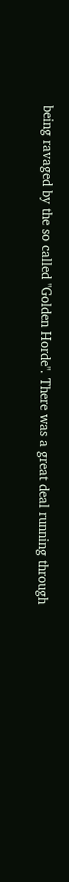being ravaged by the so called "Golden Horde". There was a great deal running through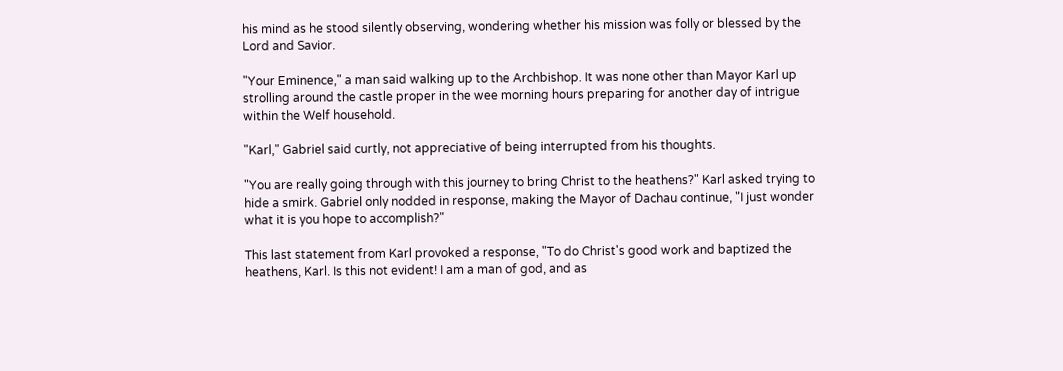his mind as he stood silently observing, wondering whether his mission was folly or blessed by the Lord and Savior.

"Your Eminence," a man said walking up to the Archbishop. It was none other than Mayor Karl up strolling around the castle proper in the wee morning hours preparing for another day of intrigue within the Welf household.

"Karl," Gabriel said curtly, not appreciative of being interrupted from his thoughts.

"You are really going through with this journey to bring Christ to the heathens?" Karl asked trying to hide a smirk. Gabriel only nodded in response, making the Mayor of Dachau continue, "I just wonder what it is you hope to accomplish?"

This last statement from Karl provoked a response, "To do Christ's good work and baptized the heathens, Karl. Is this not evident! I am a man of god, and as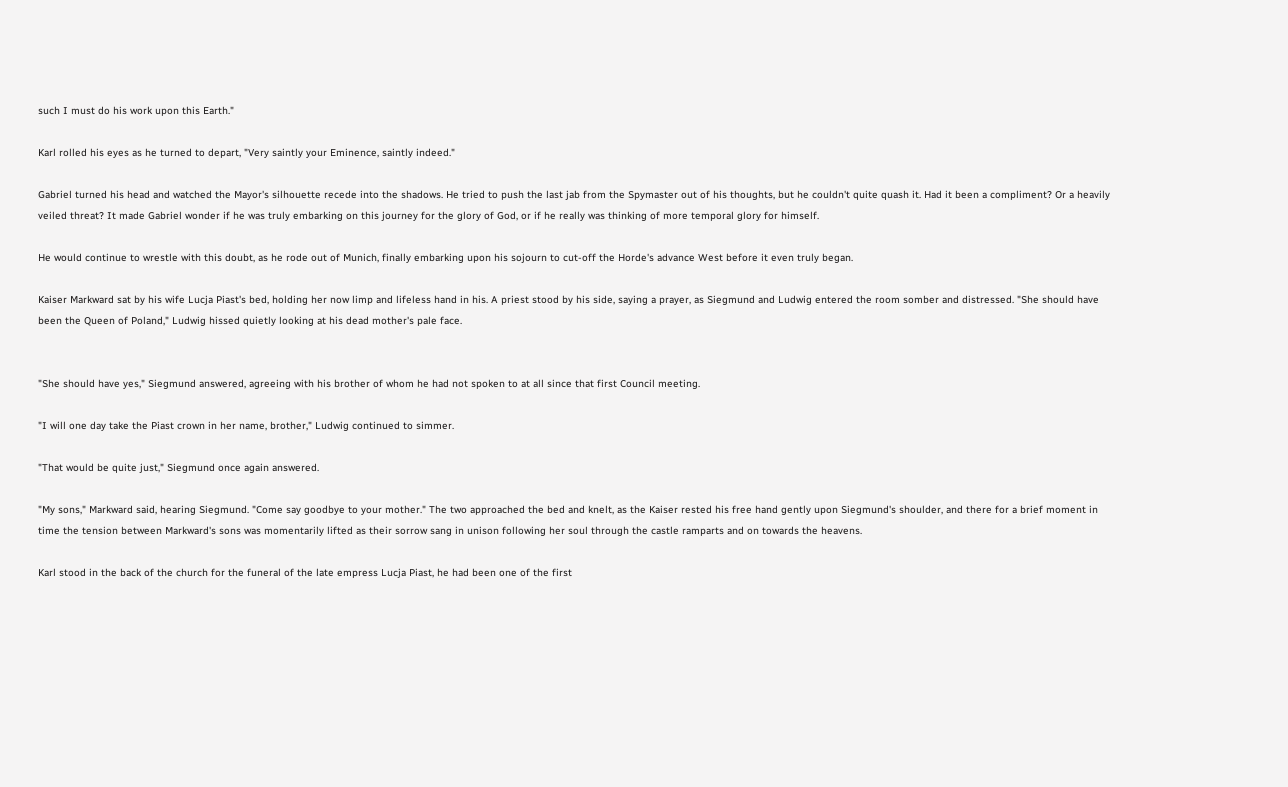such I must do his work upon this Earth."

Karl rolled his eyes as he turned to depart, "Very saintly your Eminence, saintly indeed."

Gabriel turned his head and watched the Mayor's silhouette recede into the shadows. He tried to push the last jab from the Spymaster out of his thoughts, but he couldn't quite quash it. Had it been a compliment? Or a heavily veiled threat? It made Gabriel wonder if he was truly embarking on this journey for the glory of God, or if he really was thinking of more temporal glory for himself.

He would continue to wrestle with this doubt, as he rode out of Munich, finally embarking upon his sojourn to cut-off the Horde's advance West before it even truly began.

Kaiser Markward sat by his wife Lucja Piast's bed, holding her now limp and lifeless hand in his. A priest stood by his side, saying a prayer, as Siegmund and Ludwig entered the room somber and distressed. "She should have been the Queen of Poland," Ludwig hissed quietly looking at his dead mother's pale face.


"She should have yes," Siegmund answered, agreeing with his brother of whom he had not spoken to at all since that first Council meeting.

"I will one day take the Piast crown in her name, brother," Ludwig continued to simmer.

"That would be quite just," Siegmund once again answered.

"My sons," Markward said, hearing Siegmund. "Come say goodbye to your mother." The two approached the bed and knelt, as the Kaiser rested his free hand gently upon Siegmund's shoulder, and there for a brief moment in time the tension between Markward's sons was momentarily lifted as their sorrow sang in unison following her soul through the castle ramparts and on towards the heavens.

Karl stood in the back of the church for the funeral of the late empress Lucja Piast, he had been one of the first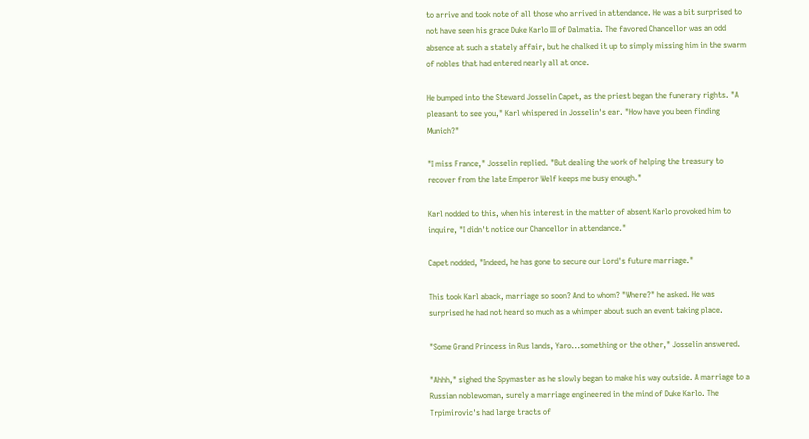to arrive and took note of all those who arrived in attendance. He was a bit surprised to not have seen his grace Duke Karlo III of Dalmatia. The favored Chancellor was an odd absence at such a stately affair, but he chalked it up to simply missing him in the swarm of nobles that had entered nearly all at once.

He bumped into the Steward Josselin Capet, as the priest began the funerary rights. "A pleasant to see you," Karl whispered in Josselin's ear. "How have you been finding Munich?"

"I miss France," Josselin replied. "But dealing the work of helping the treasury to recover from the late Emperor Welf keeps me busy enough."

Karl nodded to this, when his interest in the matter of absent Karlo provoked him to inquire, "I didn't notice our Chancellor in attendance."

Capet nodded, "Indeed, he has gone to secure our Lord's future marriage."

This took Karl aback, marriage so soon? And to whom? "Where?" he asked. He was surprised he had not heard so much as a whimper about such an event taking place.

"Some Grand Princess in Rus lands, Yaro...something or the other," Josselin answered.

"Ahhh," sighed the Spymaster as he slowly began to make his way outside. A marriage to a Russian noblewoman, surely a marriage engineered in the mind of Duke Karlo. The Trpimirovic's had large tracts of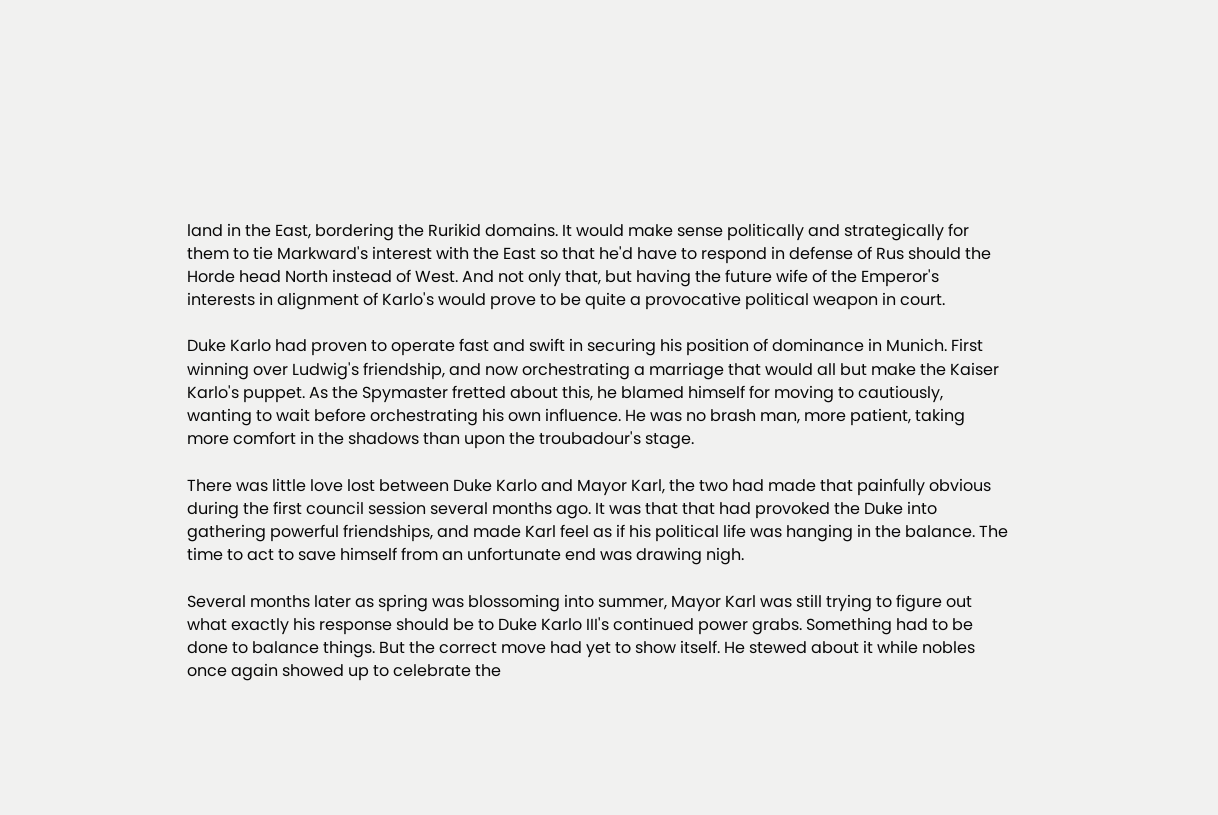land in the East, bordering the Rurikid domains. It would make sense politically and strategically for them to tie Markward's interest with the East so that he'd have to respond in defense of Rus should the Horde head North instead of West. And not only that, but having the future wife of the Emperor's interests in alignment of Karlo's would prove to be quite a provocative political weapon in court.

Duke Karlo had proven to operate fast and swift in securing his position of dominance in Munich. First winning over Ludwig's friendship, and now orchestrating a marriage that would all but make the Kaiser Karlo's puppet. As the Spymaster fretted about this, he blamed himself for moving to cautiously, wanting to wait before orchestrating his own influence. He was no brash man, more patient, taking more comfort in the shadows than upon the troubadour's stage.

There was little love lost between Duke Karlo and Mayor Karl, the two had made that painfully obvious during the first council session several months ago. It was that that had provoked the Duke into gathering powerful friendships, and made Karl feel as if his political life was hanging in the balance. The time to act to save himself from an unfortunate end was drawing nigh.

Several months later as spring was blossoming into summer, Mayor Karl was still trying to figure out what exactly his response should be to Duke Karlo III's continued power grabs. Something had to be done to balance things. But the correct move had yet to show itself. He stewed about it while nobles once again showed up to celebrate the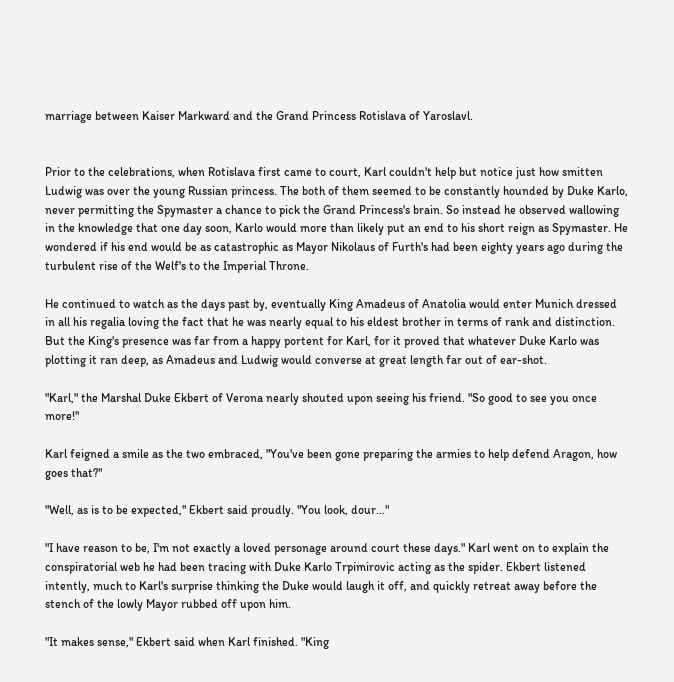marriage between Kaiser Markward and the Grand Princess Rotislava of Yaroslavl.


Prior to the celebrations, when Rotislava first came to court, Karl couldn't help but notice just how smitten Ludwig was over the young Russian princess. The both of them seemed to be constantly hounded by Duke Karlo, never permitting the Spymaster a chance to pick the Grand Princess's brain. So instead he observed wallowing in the knowledge that one day soon, Karlo would more than likely put an end to his short reign as Spymaster. He wondered if his end would be as catastrophic as Mayor Nikolaus of Furth's had been eighty years ago during the turbulent rise of the Welf's to the Imperial Throne.

He continued to watch as the days past by, eventually King Amadeus of Anatolia would enter Munich dressed in all his regalia loving the fact that he was nearly equal to his eldest brother in terms of rank and distinction. But the King's presence was far from a happy portent for Karl, for it proved that whatever Duke Karlo was plotting it ran deep, as Amadeus and Ludwig would converse at great length far out of ear-shot.

"Karl," the Marshal Duke Ekbert of Verona nearly shouted upon seeing his friend. "So good to see you once more!"

Karl feigned a smile as the two embraced, "You've been gone preparing the armies to help defend Aragon, how goes that?"

"Well, as is to be expected," Ekbert said proudly. "You look, dour..."

"I have reason to be, I'm not exactly a loved personage around court these days." Karl went on to explain the conspiratorial web he had been tracing with Duke Karlo Trpimirovic acting as the spider. Ekbert listened intently, much to Karl's surprise thinking the Duke would laugh it off, and quickly retreat away before the stench of the lowly Mayor rubbed off upon him.

"It makes sense," Ekbert said when Karl finished. "King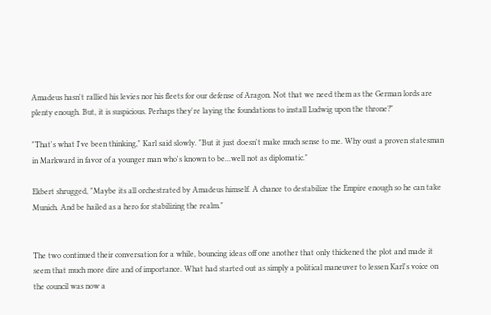Amadeus hasn't rallied his levies nor his fleets for our defense of Aragon. Not that we need them as the German lords are plenty enough. But, it is suspicious. Perhaps they're laying the foundations to install Ludwig upon the throne?"

"That's what I've been thinking," Karl said slowly. "But it just doesn't make much sense to me. Why oust a proven statesman in Markward in favor of a younger man who's known to be...well not as diplomatic."

Ekbert shrugged, "Maybe its all orchestrated by Amadeus himself. A chance to destabilize the Empire enough so he can take Munich. And be hailed as a hero for stabilizing the realm."


The two continued their conversation for a while, bouncing ideas off one another that only thickened the plot and made it seem that much more dire and of importance. What had started out as simply a political maneuver to lessen Karl's voice on the council was now a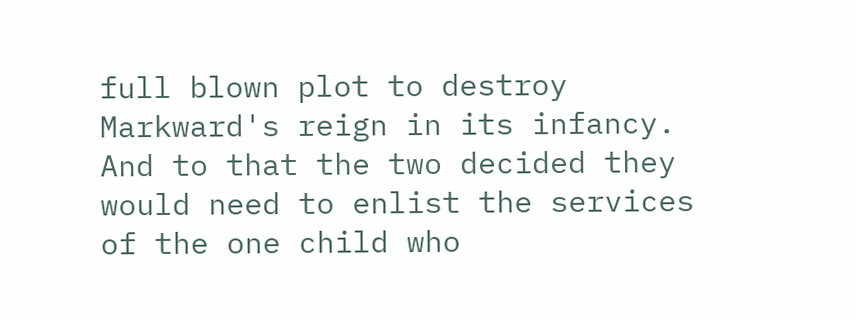full blown plot to destroy Markward's reign in its infancy. And to that the two decided they would need to enlist the services of the one child who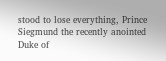stood to lose everything, Prince Siegmund the recently anointed Duke of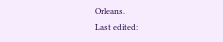Orleans.
Last edited: